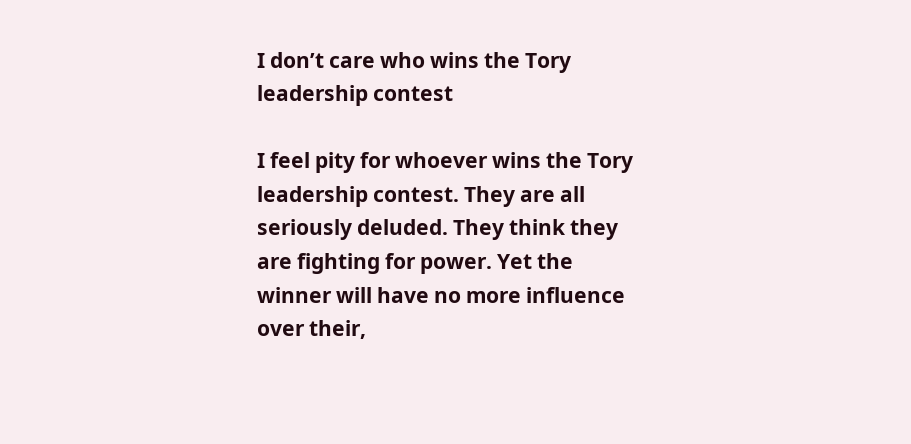I don’t care who wins the Tory leadership contest

I feel pity for whoever wins the Tory leadership contest. They are all seriously deluded. They think they are fighting for power. Yet the winner will have no more influence over their,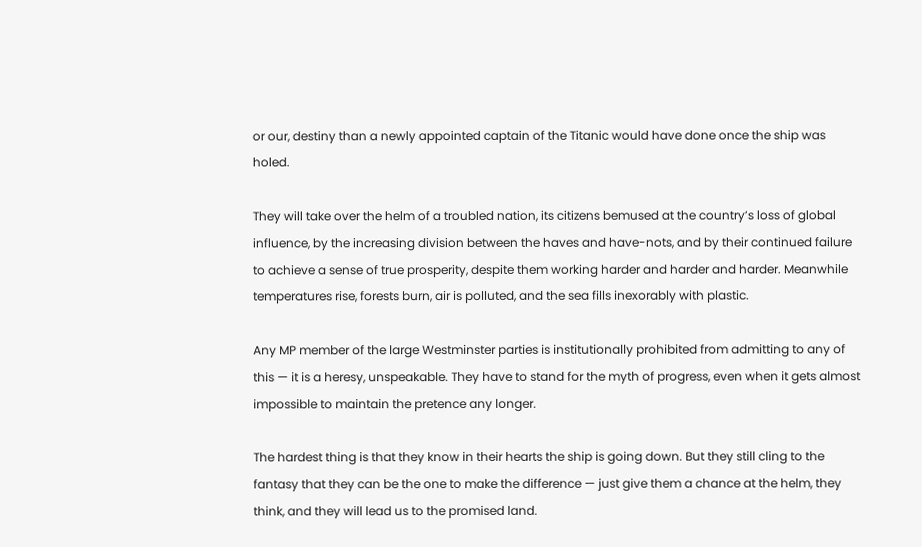or our, destiny than a newly appointed captain of the Titanic would have done once the ship was holed.

They will take over the helm of a troubled nation, its citizens bemused at the country’s loss of global influence, by the increasing division between the haves and have-nots, and by their continued failure to achieve a sense of true prosperity, despite them working harder and harder and harder. Meanwhile temperatures rise, forests burn, air is polluted, and the sea fills inexorably with plastic.

Any MP member of the large Westminster parties is institutionally prohibited from admitting to any of this — it is a heresy, unspeakable. They have to stand for the myth of progress, even when it gets almost impossible to maintain the pretence any longer.

The hardest thing is that they know in their hearts the ship is going down. But they still cling to the fantasy that they can be the one to make the difference — just give them a chance at the helm, they think, and they will lead us to the promised land.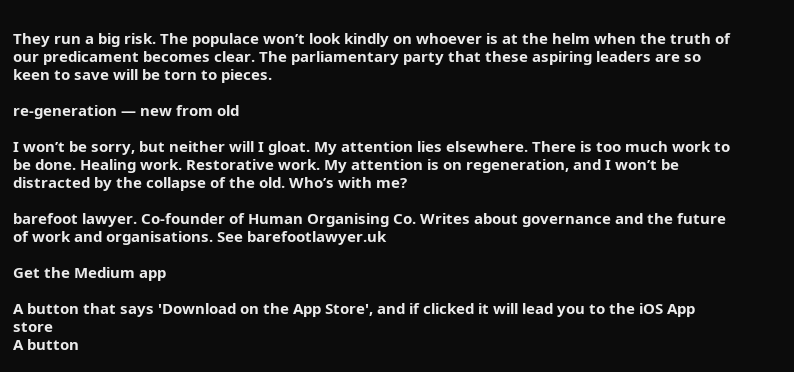They run a big risk. The populace won’t look kindly on whoever is at the helm when the truth of our predicament becomes clear. The parliamentary party that these aspiring leaders are so keen to save will be torn to pieces.

re-generation — new from old

I won’t be sorry, but neither will I gloat. My attention lies elsewhere. There is too much work to be done. Healing work. Restorative work. My attention is on regeneration, and I won’t be distracted by the collapse of the old. Who’s with me?

barefoot lawyer. Co-founder of Human Organising Co. Writes about governance and the future of work and organisations. See barefootlawyer.uk

Get the Medium app

A button that says 'Download on the App Store', and if clicked it will lead you to the iOS App store
A button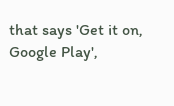that says 'Get it on, Google Play',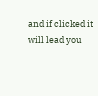and if clicked it will lead you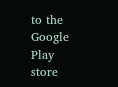to the Google Play store